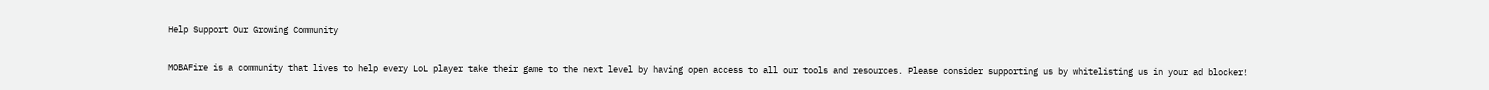Help Support Our Growing Community

MOBAFire is a community that lives to help every LoL player take their game to the next level by having open access to all our tools and resources. Please consider supporting us by whitelisting us in your ad blocker!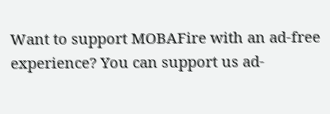Want to support MOBAFire with an ad-free experience? You can support us ad-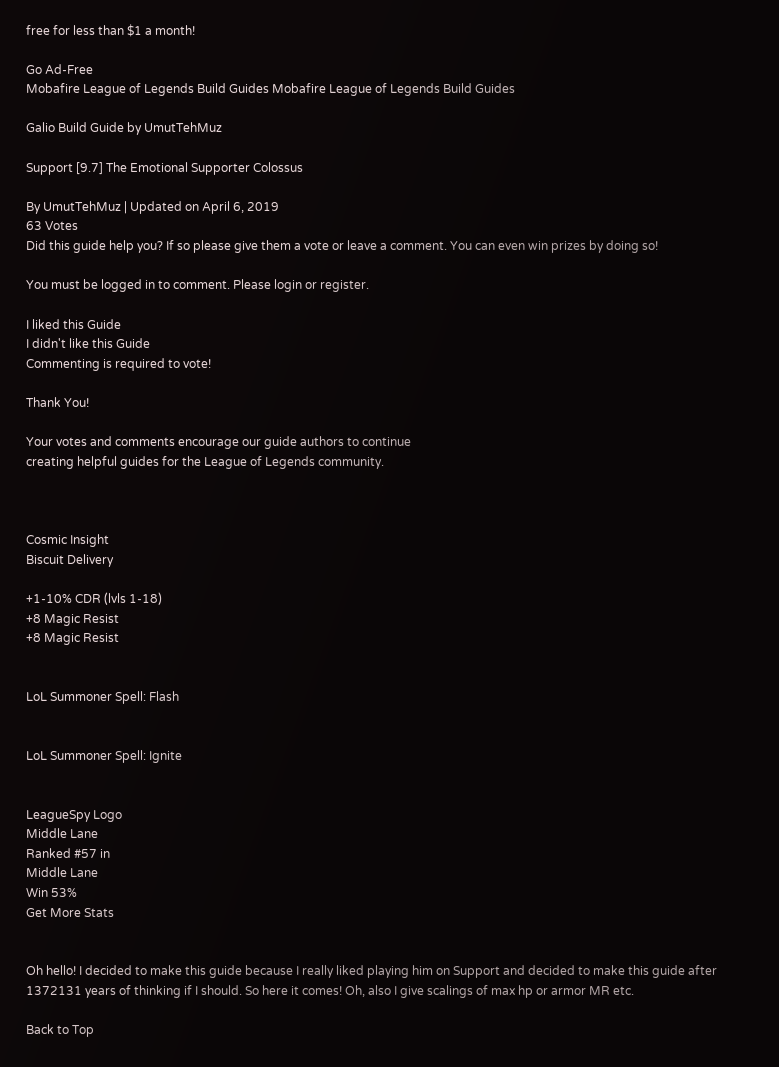free for less than $1 a month!

Go Ad-Free
Mobafire League of Legends Build Guides Mobafire League of Legends Build Guides

Galio Build Guide by UmutTehMuz

Support [9.7] The Emotional Supporter Colossus

By UmutTehMuz | Updated on April 6, 2019
63 Votes
Did this guide help you? If so please give them a vote or leave a comment. You can even win prizes by doing so!

You must be logged in to comment. Please login or register.

I liked this Guide
I didn't like this Guide
Commenting is required to vote!

Thank You!

Your votes and comments encourage our guide authors to continue
creating helpful guides for the League of Legends community.



Cosmic Insight
Biscuit Delivery

+1-10% CDR (lvls 1-18)
+8 Magic Resist
+8 Magic Resist


LoL Summoner Spell: Flash


LoL Summoner Spell: Ignite


LeagueSpy Logo
Middle Lane
Ranked #57 in
Middle Lane
Win 53%
Get More Stats


Oh hello! I decided to make this guide because I really liked playing him on Support and decided to make this guide after 1372131 years of thinking if I should. So here it comes! Oh, also I give scalings of max hp or armor MR etc.

Back to Top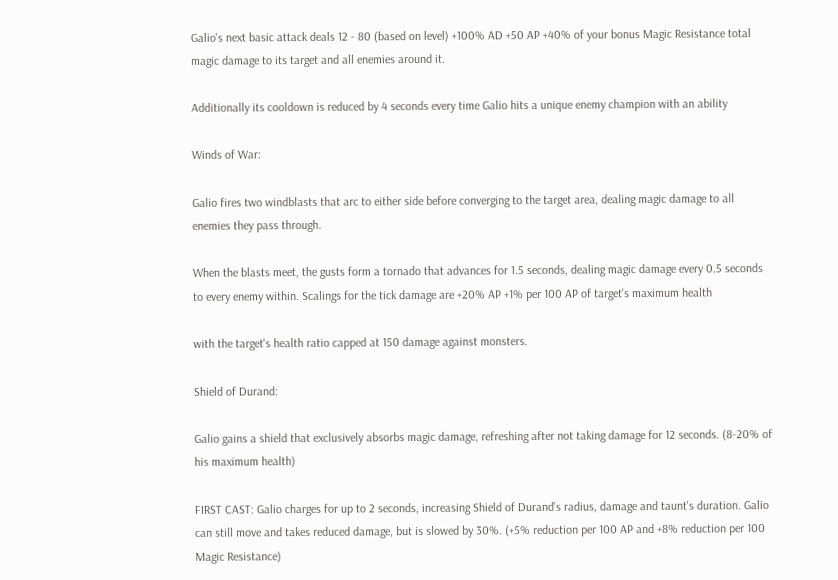Galio's next basic attack deals 12 - 80 (based on level) +100% AD +50 AP +40% of your bonus Magic Resistance total magic damage to its target and all enemies around it.

Additionally its cooldown is reduced by 4 seconds every time Galio hits a unique enemy champion with an ability

Winds of War:

Galio fires two windblasts that arc to either side before converging to the target area, dealing magic damage to all enemies they pass through.

When the blasts meet, the gusts form a tornado that advances for 1.5 seconds, dealing magic damage every 0.5 seconds to every enemy within. Scalings for the tick damage are +20% AP +1% per 100 AP of target's maximum health

with the target's health ratio capped at 150 damage against monsters.

Shield of Durand:

Galio gains a shield that exclusively absorbs magic damage, refreshing after not taking damage for 12 seconds. (8-20% of his maximum health)

FIRST CAST: Galio charges for up to 2 seconds, increasing Shield of Durand's radius, damage and taunt's duration. Galio can still move and takes reduced damage, but is slowed by 30%. (+5% reduction per 100 AP and +8% reduction per 100 Magic Resistance)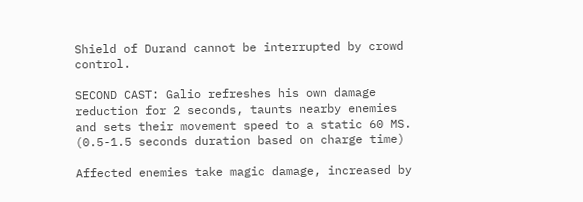Shield of Durand cannot be interrupted by crowd control.

SECOND CAST: Galio refreshes his own damage reduction for 2 seconds, taunts nearby enemies and sets their movement speed to a static 60 MS. (0.5-1.5 seconds duration based on charge time)

Affected enemies take magic damage, increased by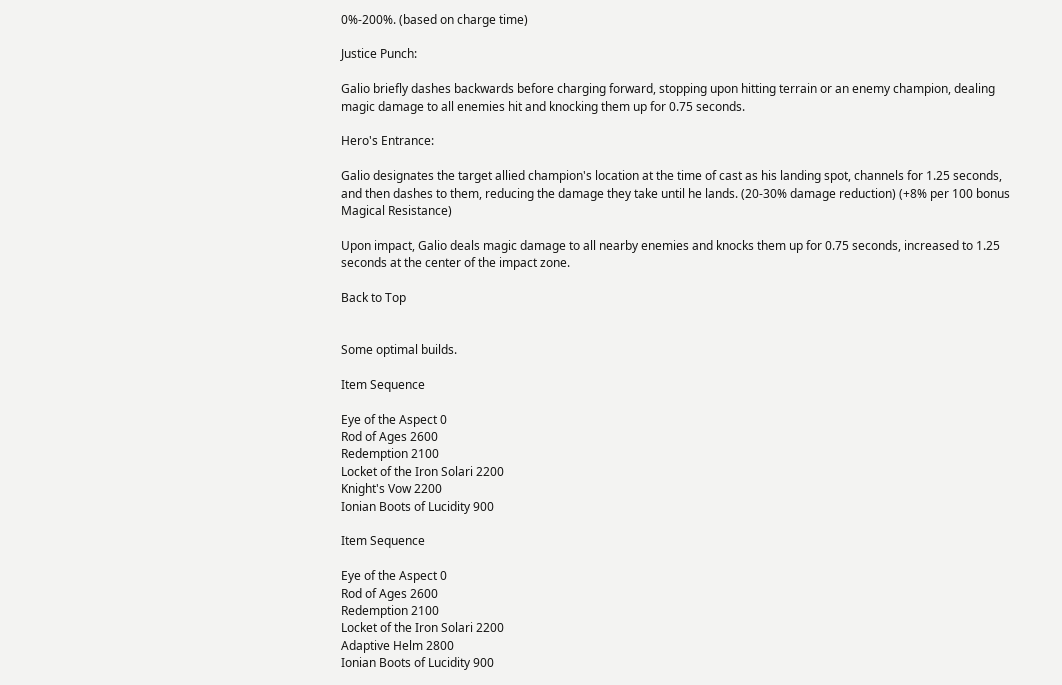0%-200%. (based on charge time)

Justice Punch:

Galio briefly dashes backwards before charging forward, stopping upon hitting terrain or an enemy champion, dealing magic damage to all enemies hit and knocking them up for 0.75 seconds.

Hero's Entrance:

Galio designates the target allied champion's location at the time of cast as his landing spot, channels for 1.25 seconds, and then dashes to them, reducing the damage they take until he lands. (20-30% damage reduction) (+8% per 100 bonus Magical Resistance)

Upon impact, Galio deals magic damage to all nearby enemies and knocks them up for 0.75 seconds, increased to 1.25 seconds at the center of the impact zone.

Back to Top


Some optimal builds.

Item Sequence

Eye of the Aspect 0
Rod of Ages 2600
Redemption 2100
Locket of the Iron Solari 2200
Knight's Vow 2200
Ionian Boots of Lucidity 900

Item Sequence

Eye of the Aspect 0
Rod of Ages 2600
Redemption 2100
Locket of the Iron Solari 2200
Adaptive Helm 2800
Ionian Boots of Lucidity 900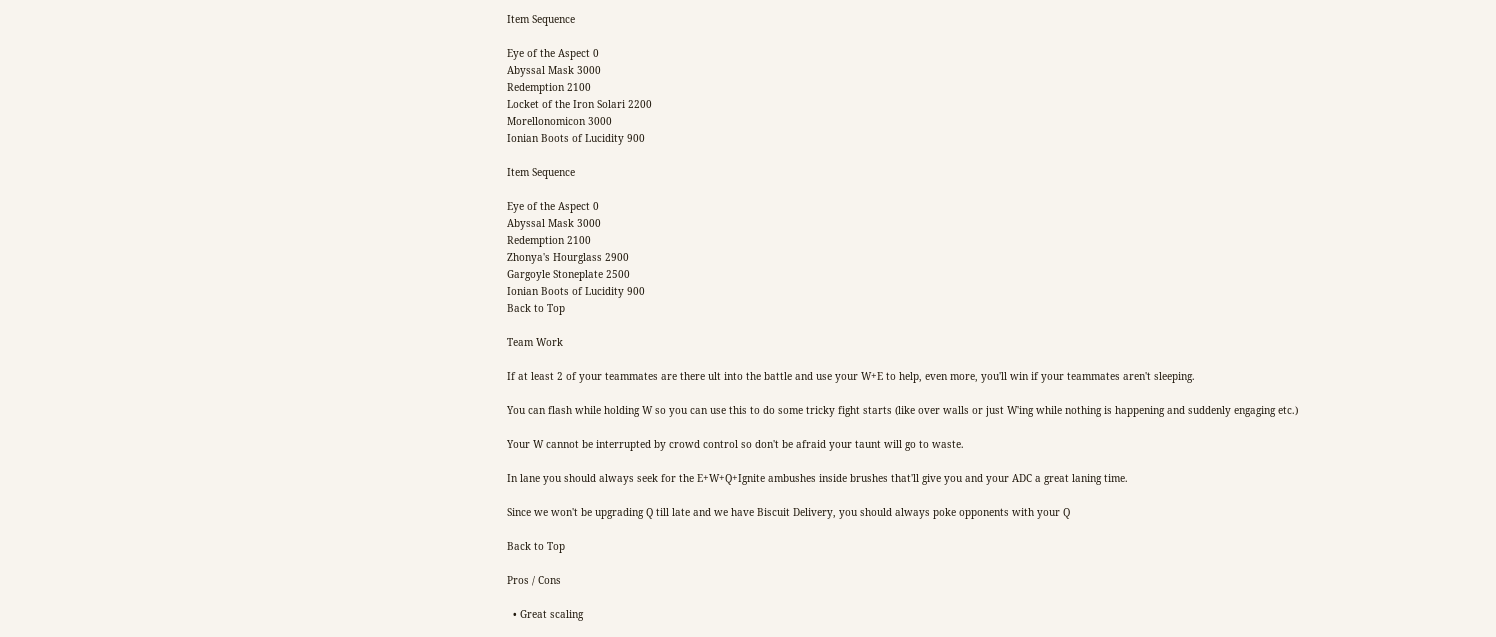Item Sequence

Eye of the Aspect 0
Abyssal Mask 3000
Redemption 2100
Locket of the Iron Solari 2200
Morellonomicon 3000
Ionian Boots of Lucidity 900

Item Sequence

Eye of the Aspect 0
Abyssal Mask 3000
Redemption 2100
Zhonya's Hourglass 2900
Gargoyle Stoneplate 2500
Ionian Boots of Lucidity 900
Back to Top

Team Work

If at least 2 of your teammates are there ult into the battle and use your W+E to help, even more, you'll win if your teammates aren't sleeping.

You can flash while holding W so you can use this to do some tricky fight starts (like over walls or just W'ing while nothing is happening and suddenly engaging etc.)

Your W cannot be interrupted by crowd control so don't be afraid your taunt will go to waste.

In lane you should always seek for the E+W+Q+Ignite ambushes inside brushes that'll give you and your ADC a great laning time.

Since we won't be upgrading Q till late and we have Biscuit Delivery, you should always poke opponents with your Q

Back to Top

Pros / Cons

  • Great scaling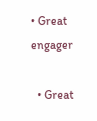• Great engager

  • Great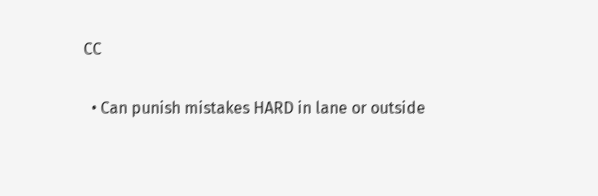CC

  • Can punish mistakes HARD in lane or outside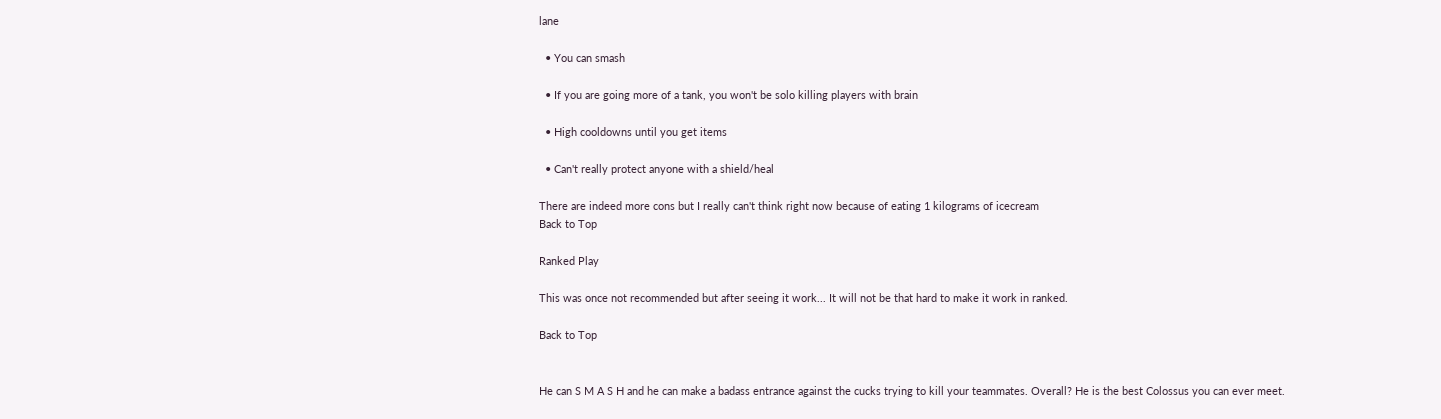lane

  • You can smash

  • If you are going more of a tank, you won't be solo killing players with brain

  • High cooldowns until you get items

  • Can't really protect anyone with a shield/heal

There are indeed more cons but I really can't think right now because of eating 1 kilograms of icecream
Back to Top

Ranked Play

This was once not recommended but after seeing it work... It will not be that hard to make it work in ranked.

Back to Top


He can S M A S H and he can make a badass entrance against the cucks trying to kill your teammates. Overall? He is the best Colossus you can ever meet.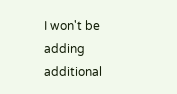I won't be adding additional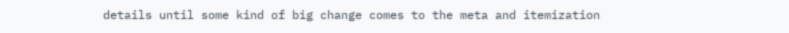details until some kind of big change comes to the meta and itemization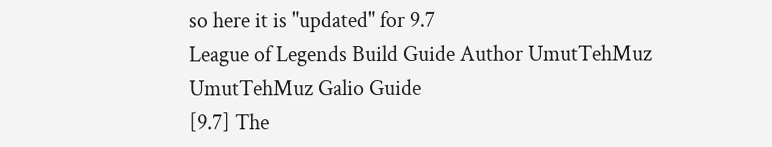so here it is "updated" for 9.7
League of Legends Build Guide Author UmutTehMuz
UmutTehMuz Galio Guide
[9.7] The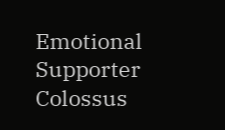Emotional Supporter Colossus